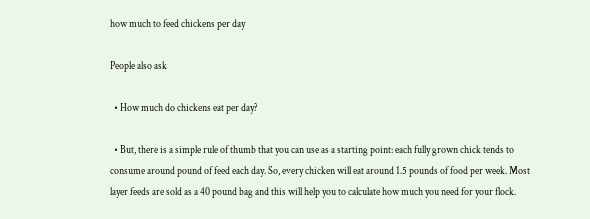how much to feed chickens per day

People also ask

  • How much do chickens eat per day?

  • But, there is a simple rule of thumb that you can use as a starting point: each fully grown chick tends to consume around pound of feed each day. So, every chicken will eat around 1.5 pounds of food per week. Most layer feeds are sold as a 40 pound bag and this will help you to calculate how much you need for your flock.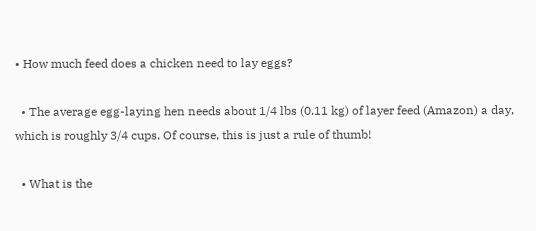• How much feed does a chicken need to lay eggs?

  • The average egg-laying hen needs about 1/4 lbs (0.11 kg) of layer feed (Amazon) a day, which is roughly 3/4 cups. Of course, this is just a rule of thumb!

  • What is the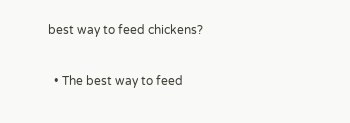best way to feed chickens?

  • The best way to feed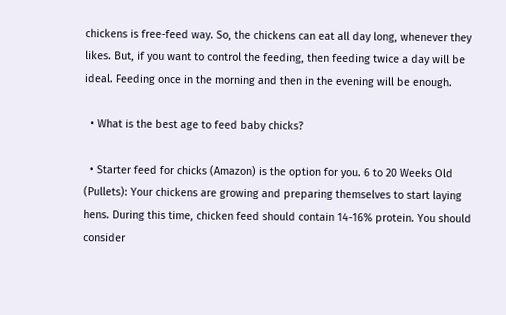chickens is free-feed way. So, the chickens can eat all day long, whenever they likes. But, if you want to control the feeding, then feeding twice a day will be ideal. Feeding once in the morning and then in the evening will be enough.

  • What is the best age to feed baby chicks?

  • Starter feed for chicks (Amazon) is the option for you. 6 to 20 Weeks Old (Pullets): Your chickens are growing and preparing themselves to start laying hens. During this time, chicken feed should contain 14-16% protein. You should consider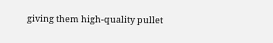giving them high-quality pullet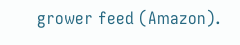grower feed (Amazon).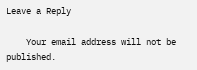Leave a Reply

    Your email address will not be published.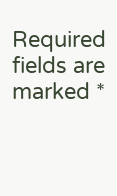Required fields are marked *